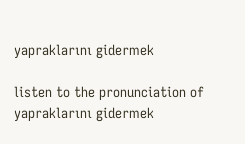yapraklarını gidermek

listen to the pronunciation of yapraklarını gidermek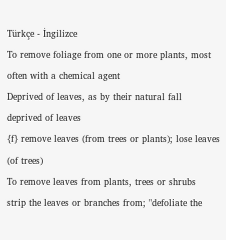Türkçe - İngilizce
To remove foliage from one or more plants, most often with a chemical agent
Deprived of leaves, as by their natural fall
deprived of leaves
{f} remove leaves (from trees or plants); lose leaves (of trees)
To remove leaves from plants, trees or shrubs
strip the leaves or branches from; "defoliate the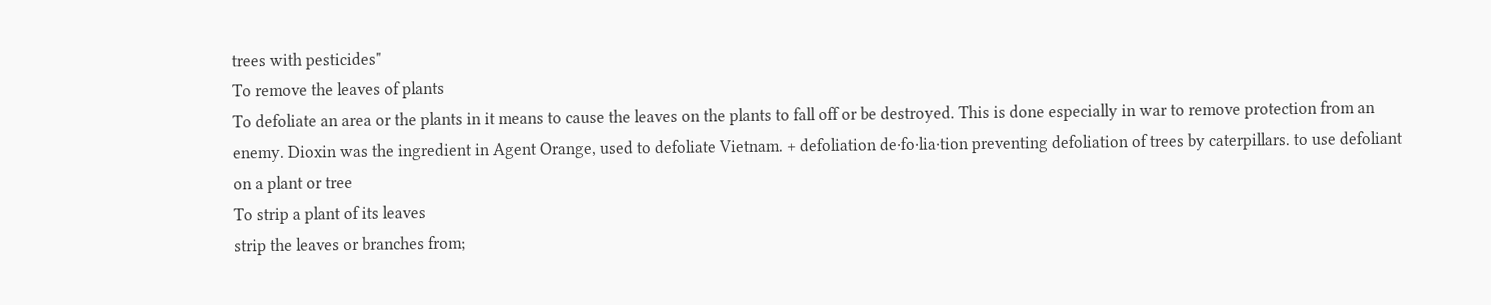trees with pesticides"
To remove the leaves of plants
To defoliate an area or the plants in it means to cause the leaves on the plants to fall off or be destroyed. This is done especially in war to remove protection from an enemy. Dioxin was the ingredient in Agent Orange, used to defoliate Vietnam. + defoliation de·fo·lia·tion preventing defoliation of trees by caterpillars. to use defoliant on a plant or tree
To strip a plant of its leaves
strip the leaves or branches from;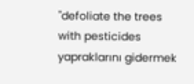"defoliate the trees with pesticides
yapraklarını gidermek